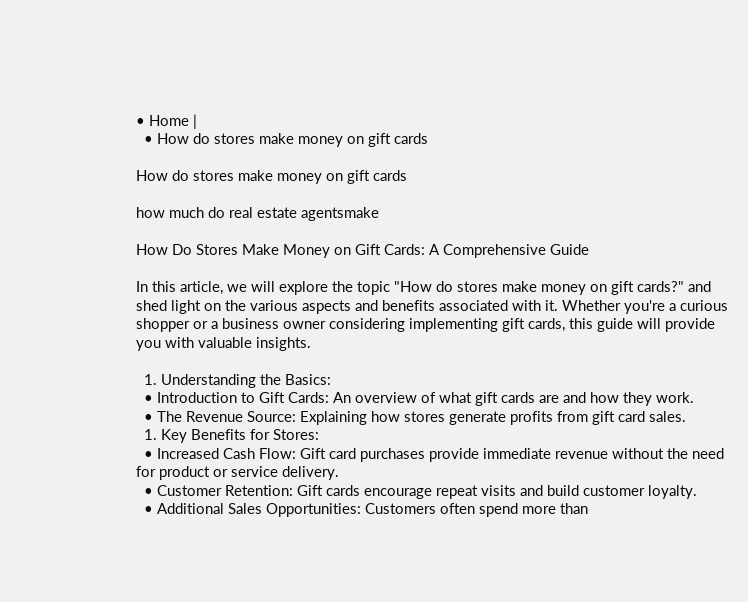• Home |
  • How do stores make money on gift cards

How do stores make money on gift cards

how much do real estate agentsmake

How Do Stores Make Money on Gift Cards: A Comprehensive Guide

In this article, we will explore the topic "How do stores make money on gift cards?" and shed light on the various aspects and benefits associated with it. Whether you're a curious shopper or a business owner considering implementing gift cards, this guide will provide you with valuable insights.

  1. Understanding the Basics:
  • Introduction to Gift Cards: An overview of what gift cards are and how they work.
  • The Revenue Source: Explaining how stores generate profits from gift card sales.
  1. Key Benefits for Stores:
  • Increased Cash Flow: Gift card purchases provide immediate revenue without the need for product or service delivery.
  • Customer Retention: Gift cards encourage repeat visits and build customer loyalty.
  • Additional Sales Opportunities: Customers often spend more than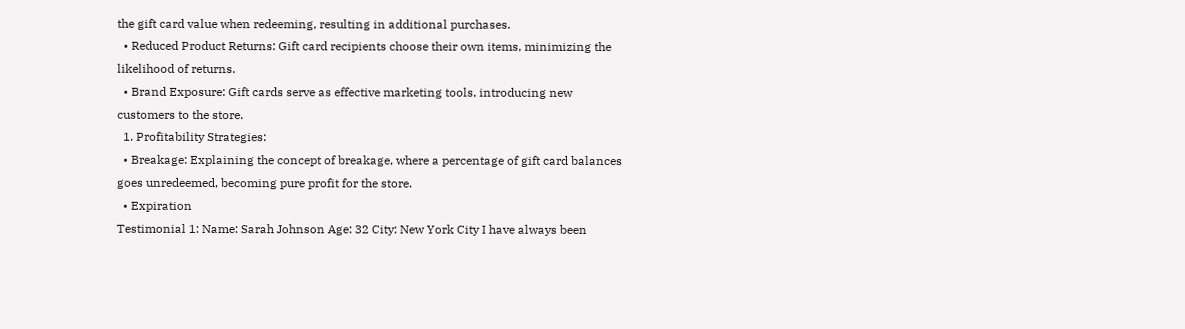the gift card value when redeeming, resulting in additional purchases.
  • Reduced Product Returns: Gift card recipients choose their own items, minimizing the likelihood of returns.
  • Brand Exposure: Gift cards serve as effective marketing tools, introducing new customers to the store.
  1. Profitability Strategies:
  • Breakage: Explaining the concept of breakage, where a percentage of gift card balances goes unredeemed, becoming pure profit for the store.
  • Expiration
Testimonial 1: Name: Sarah Johnson Age: 32 City: New York City I have always been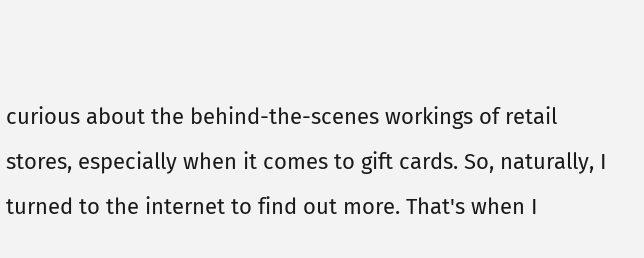curious about the behind-the-scenes workings of retail stores, especially when it comes to gift cards. So, naturally, I turned to the internet to find out more. That's when I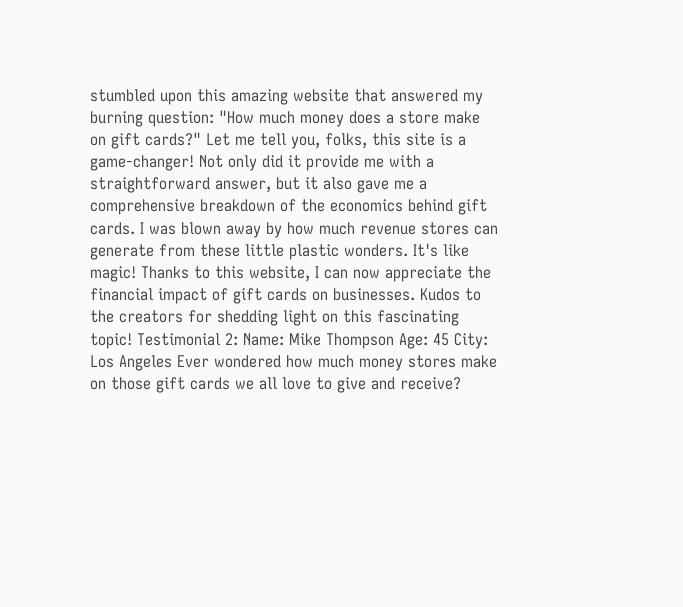stumbled upon this amazing website that answered my burning question: "How much money does a store make on gift cards?" Let me tell you, folks, this site is a game-changer! Not only did it provide me with a straightforward answer, but it also gave me a comprehensive breakdown of the economics behind gift cards. I was blown away by how much revenue stores can generate from these little plastic wonders. It's like magic! Thanks to this website, I can now appreciate the financial impact of gift cards on businesses. Kudos to the creators for shedding light on this fascinating topic! Testimonial 2: Name: Mike Thompson Age: 45 City: Los Angeles Ever wondered how much money stores make on those gift cards we all love to give and receive?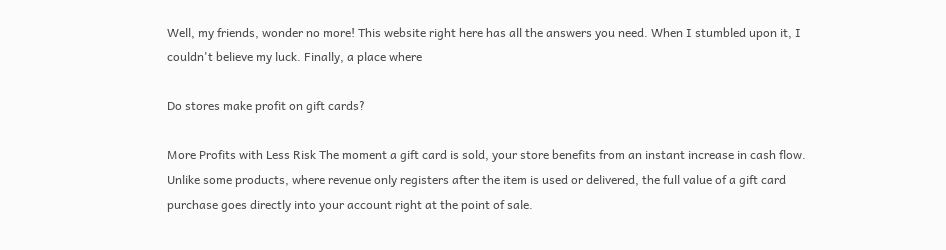Well, my friends, wonder no more! This website right here has all the answers you need. When I stumbled upon it, I couldn't believe my luck. Finally, a place where

Do stores make profit on gift cards?

More Profits with Less Risk The moment a gift card is sold, your store benefits from an instant increase in cash flow. Unlike some products, where revenue only registers after the item is used or delivered, the full value of a gift card purchase goes directly into your account right at the point of sale.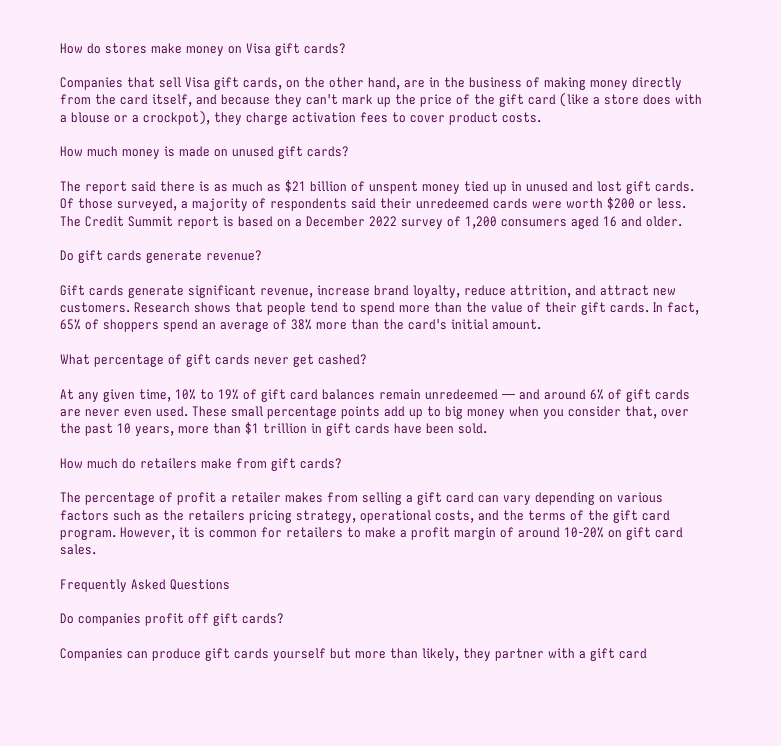How do stores make money on Visa gift cards?

Companies that sell Visa gift cards, on the other hand, are in the business of making money directly from the card itself, and because they can't mark up the price of the gift card (like a store does with a blouse or a crockpot), they charge activation fees to cover product costs.

How much money is made on unused gift cards?

The report said there is as much as $21 billion of unspent money tied up in unused and lost gift cards. Of those surveyed, a majority of respondents said their unredeemed cards were worth $200 or less. The Credit Summit report is based on a December 2022 survey of 1,200 consumers aged 16 and older.

Do gift cards generate revenue?

Gift cards generate significant revenue, increase brand loyalty, reduce attrition, and attract new customers. Research shows that people tend to spend more than the value of their gift cards. In fact, 65% of shoppers spend an average of 38% more than the card's initial amount.

What percentage of gift cards never get cashed?

At any given time, 10% to 19% of gift card balances remain unredeemed — and around 6% of gift cards are never even used. These small percentage points add up to big money when you consider that, over the past 10 years, more than $1 trillion in gift cards have been sold.

How much do retailers make from gift cards?

The percentage of profit a retailer makes from selling a gift card can vary depending on various factors such as the retailers pricing strategy, operational costs, and the terms of the gift card program. However, it is common for retailers to make a profit margin of around 10-20% on gift card sales.

Frequently Asked Questions

Do companies profit off gift cards?

Companies can produce gift cards yourself but more than likely, they partner with a gift card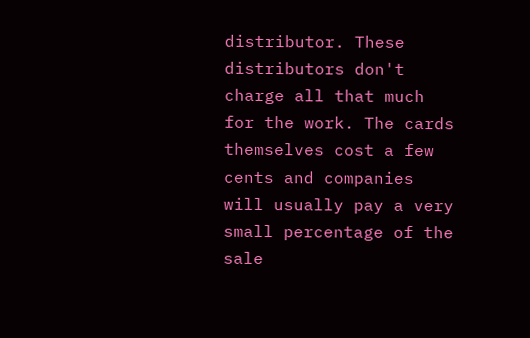distributor. These distributors don't charge all that much for the work. The cards themselves cost a few cents and companies will usually pay a very small percentage of the sale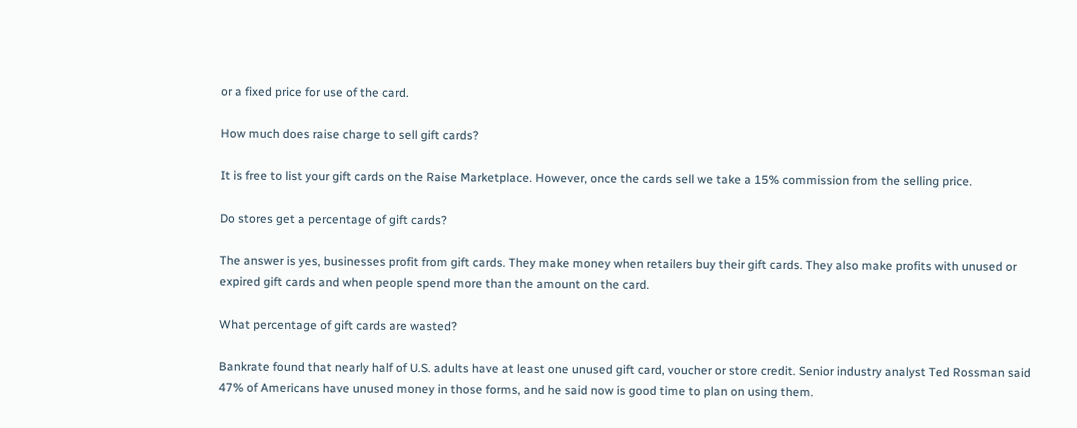or a fixed price for use of the card.

How much does raise charge to sell gift cards?

It is free to list your gift cards on the Raise Marketplace. However, once the cards sell we take a 15% commission from the selling price.

Do stores get a percentage of gift cards?

The answer is yes, businesses profit from gift cards. They make money when retailers buy their gift cards. They also make profits with unused or expired gift cards and when people spend more than the amount on the card.

What percentage of gift cards are wasted?

Bankrate found that nearly half of U.S. adults have at least one unused gift card, voucher or store credit. Senior industry analyst Ted Rossman said 47% of Americans have unused money in those forms, and he said now is good time to plan on using them.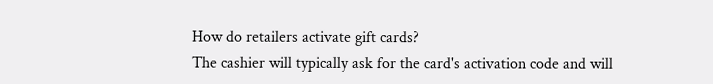How do retailers activate gift cards?
The cashier will typically ask for the card's activation code and will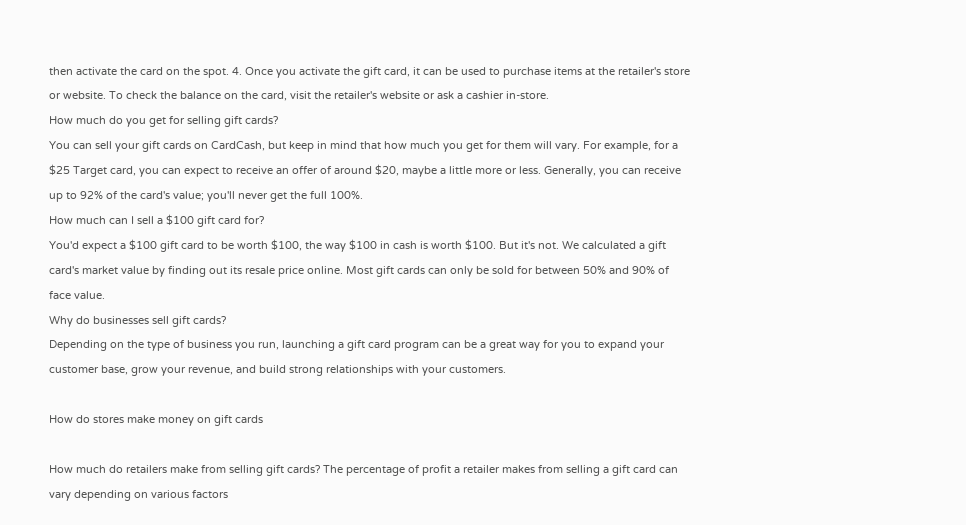then activate the card on the spot. 4. Once you activate the gift card, it can be used to purchase items at the retailer's store or website. To check the balance on the card, visit the retailer's website or ask a cashier in-store.
How much do you get for selling gift cards?
You can sell your gift cards on CardCash, but keep in mind that how much you get for them will vary. For example, for a $25 Target card, you can expect to receive an offer of around $20, maybe a little more or less. Generally, you can receive up to 92% of the card's value; you'll never get the full 100%.
How much can I sell a $100 gift card for?
You'd expect a $100 gift card to be worth $100, the way $100 in cash is worth $100. But it's not. We calculated a gift card's market value by finding out its resale price online. Most gift cards can only be sold for between 50% and 90% of face value.
Why do businesses sell gift cards?
Depending on the type of business you run, launching a gift card program can be a great way for you to expand your customer base, grow your revenue, and build strong relationships with your customers.

How do stores make money on gift cards

How much do retailers make from selling gift cards? The percentage of profit a retailer makes from selling a gift card can vary depending on various factors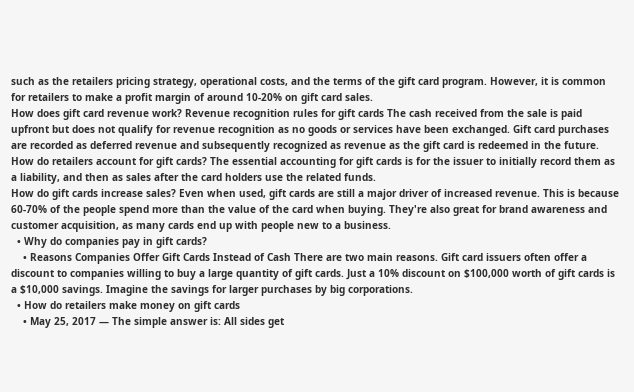such as the retailers pricing strategy, operational costs, and the terms of the gift card program. However, it is common for retailers to make a profit margin of around 10-20% on gift card sales.
How does gift card revenue work? Revenue recognition rules for gift cards The cash received from the sale is paid upfront but does not qualify for revenue recognition as no goods or services have been exchanged. Gift card purchases are recorded as deferred revenue and subsequently recognized as revenue as the gift card is redeemed in the future.
How do retailers account for gift cards? The essential accounting for gift cards is for the issuer to initially record them as a liability, and then as sales after the card holders use the related funds.
How do gift cards increase sales? Even when used, gift cards are still a major driver of increased revenue. This is because 60-70% of the people spend more than the value of the card when buying. They're also great for brand awareness and customer acquisition, as many cards end up with people new to a business.
  • Why do companies pay in gift cards?
    • Reasons Companies Offer Gift Cards Instead of Cash There are two main reasons. Gift card issuers often offer a discount to companies willing to buy a large quantity of gift cards. Just a 10% discount on $100,000 worth of gift cards is a $10,000 savings. Imagine the savings for larger purchases by big corporations.
  • How do retailers make money on gift cards
    • May 25, 2017 — The simple answer is: All sides get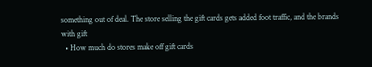something out of deal. The store selling the gift cards gets added foot traffic, and the brands with gift
  • How much do stores make off gift cards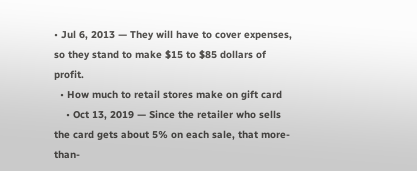• Jul 6, 2013 — They will have to cover expenses, so they stand to make $15 to $85 dollars of profit.
  • How much to retail stores make on gift card
    • Oct 13, 2019 — Since the retailer who sells the card gets about 5% on each sale, that more-than-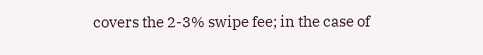covers the 2-3% swipe fee; in the case of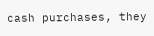cash purchases, they